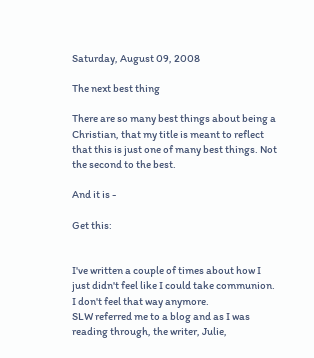Saturday, August 09, 2008

The next best thing

There are so many best things about being a Christian, that my title is meant to reflect that this is just one of many best things. Not the second to the best.

And it is -

Get this:


I've written a couple of times about how I just didn't feel like I could take communion. I don't feel that way anymore.
SLW referred me to a blog and as I was reading through, the writer, Julie,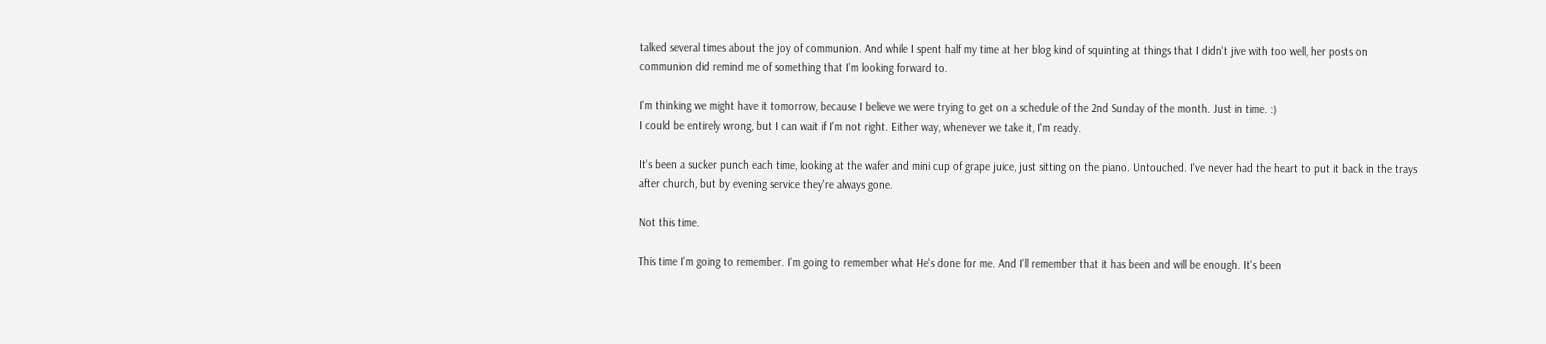talked several times about the joy of communion. And while I spent half my time at her blog kind of squinting at things that I didn't jive with too well, her posts on communion did remind me of something that I'm looking forward to.

I'm thinking we might have it tomorrow, because I believe we were trying to get on a schedule of the 2nd Sunday of the month. Just in time. :)
I could be entirely wrong, but I can wait if I'm not right. Either way, whenever we take it, I'm ready.

It's been a sucker punch each time, looking at the wafer and mini cup of grape juice, just sitting on the piano. Untouched. I've never had the heart to put it back in the trays after church, but by evening service they're always gone.

Not this time.

This time I'm going to remember. I'm going to remember what He's done for me. And I'll remember that it has been and will be enough. It's been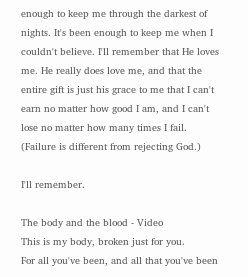enough to keep me through the darkest of nights. It's been enough to keep me when I couldn't believe. I'll remember that He loves me. He really does love me, and that the entire gift is just his grace to me that I can't earn no matter how good I am, and I can't lose no matter how many times I fail. (Failure is different from rejecting God.)

I'll remember.

The body and the blood - Video
This is my body, broken just for you.
For all you've been, and all that you've been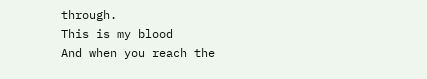through.
This is my blood
And when you reach the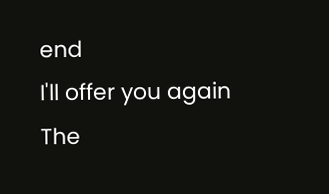end
I'll offer you again
The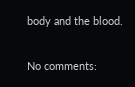body and the blood.

No comments: